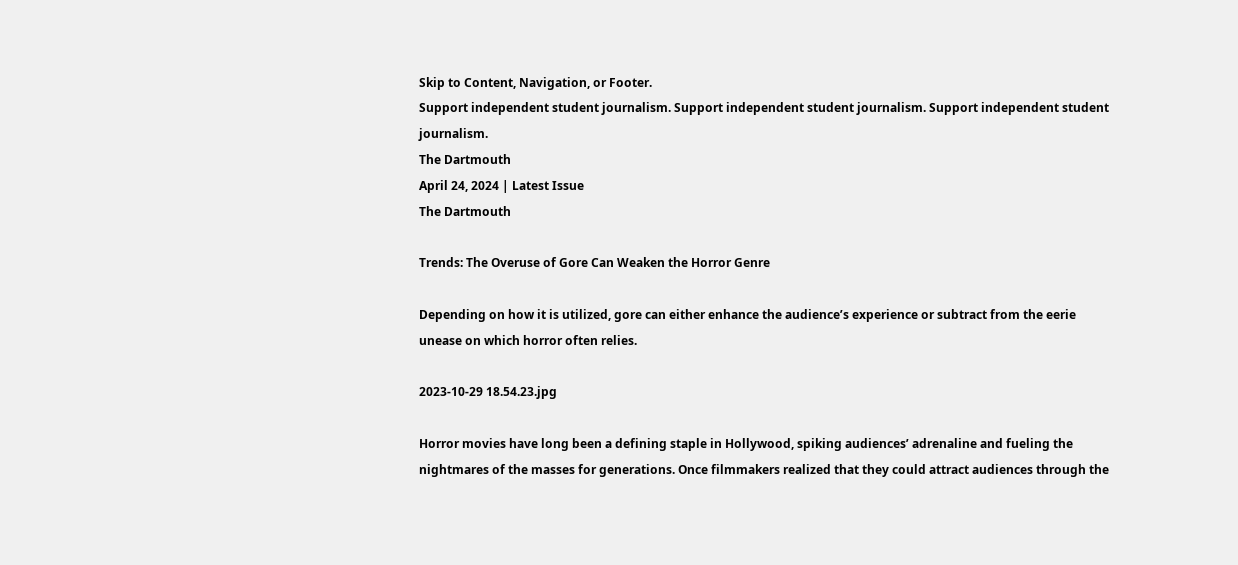Skip to Content, Navigation, or Footer.
Support independent student journalism. Support independent student journalism. Support independent student journalism.
The Dartmouth
April 24, 2024 | Latest Issue
The Dartmouth

Trends: The Overuse of Gore Can Weaken the Horror Genre

Depending on how it is utilized, gore can either enhance the audience’s experience or subtract from the eerie unease on which horror often relies.

2023-10-29 18.54.23.jpg

Horror movies have long been a defining staple in Hollywood, spiking audiences’ adrenaline and fueling the nightmares of the masses for generations. Once filmmakers realized that they could attract audiences through the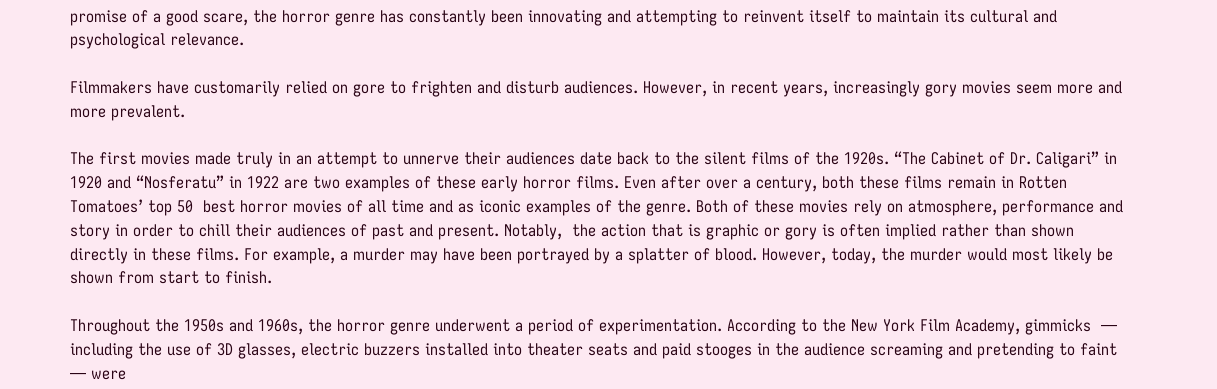promise of a good scare, the horror genre has constantly been innovating and attempting to reinvent itself to maintain its cultural and psychological relevance.

Filmmakers have customarily relied on gore to frighten and disturb audiences. However, in recent years, increasingly gory movies seem more and more prevalent.

The first movies made truly in an attempt to unnerve their audiences date back to the silent films of the 1920s. “The Cabinet of Dr. Caligari” in 1920 and “Nosferatu” in 1922 are two examples of these early horror films. Even after over a century, both these films remain in Rotten Tomatoes’ top 50  best horror movies of all time and as iconic examples of the genre. Both of these movies rely on atmosphere, performance and story in order to chill their audiences of past and present. Notably,  the action that is graphic or gory is often implied rather than shown directly in these films. For example, a murder may have been portrayed by a splatter of blood. However, today, the murder would most likely be shown from start to finish.

Throughout the 1950s and 1960s, the horror genre underwent a period of experimentation. According to the New York Film Academy, gimmicks  — including the use of 3D glasses, electric buzzers installed into theater seats and paid stooges in the audience screaming and pretending to faint — were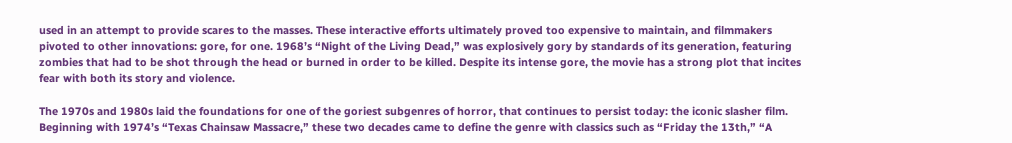used in an attempt to provide scares to the masses. These interactive efforts ultimately proved too expensive to maintain, and filmmakers pivoted to other innovations: gore, for one. 1968’s “Night of the Living Dead,” was explosively gory by standards of its generation, featuring zombies that had to be shot through the head or burned in order to be killed. Despite its intense gore, the movie has a strong plot that incites fear with both its story and violence.

The 1970s and 1980s laid the foundations for one of the goriest subgenres of horror, that continues to persist today: the iconic slasher film. Beginning with 1974’s “Texas Chainsaw Massacre,” these two decades came to define the genre with classics such as “Friday the 13th,” “A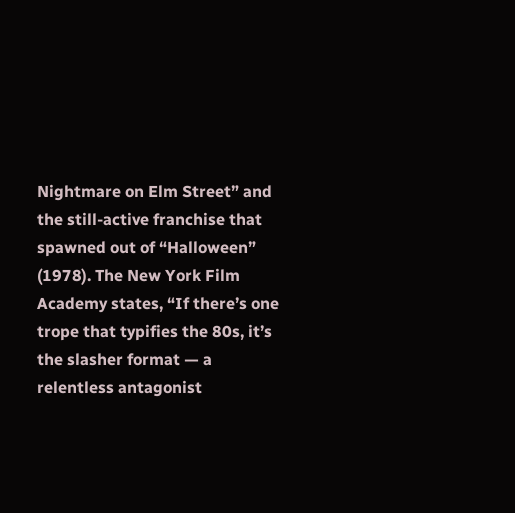Nightmare on Elm Street” and the still-active franchise that spawned out of “Halloween” (1978). The New York Film Academy states, “If there’s one trope that typifies the 80s, it’s the slasher format — a relentless antagonist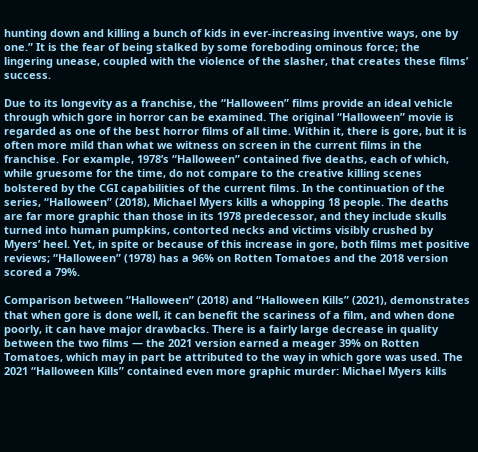hunting down and killing a bunch of kids in ever-increasing inventive ways, one by one.” It is the fear of being stalked by some foreboding ominous force; the lingering unease, coupled with the violence of the slasher, that creates these films’ success.

Due to its longevity as a franchise, the “Halloween” films provide an ideal vehicle through which gore in horror can be examined. The original “Halloween” movie is regarded as one of the best horror films of all time. Within it, there is gore, but it is often more mild than what we witness on screen in the current films in the franchise. For example, 1978’s “Halloween” contained five deaths, each of which, while gruesome for the time, do not compare to the creative killing scenes bolstered by the CGI capabilities of the current films. In the continuation of the series, “Halloween” (2018), Michael Myers kills a whopping 18 people. The deaths are far more graphic than those in its 1978 predecessor, and they include skulls turned into human pumpkins, contorted necks and victims visibly crushed by Myers’ heel. Yet, in spite or because of this increase in gore, both films met positive reviews; “Halloween” (1978) has a 96% on Rotten Tomatoes and the 2018 version scored a 79%.

Comparison between “Halloween” (2018) and “Halloween Kills” (2021), demonstrates that when gore is done well, it can benefit the scariness of a film, and when done poorly, it can have major drawbacks. There is a fairly large decrease in quality between the two films — the 2021 version earned a meager 39% on Rotten Tomatoes, which may in part be attributed to the way in which gore was used. The 2021 “Halloween Kills” contained even more graphic murder: Michael Myers kills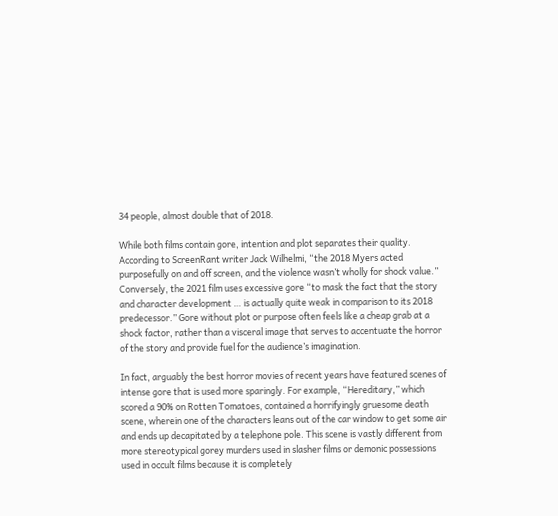34 people, almost double that of 2018.

While both films contain gore, intention and plot separates their quality. According to ScreenRant writer Jack Wilhelmi, “the 2018 Myers acted purposefully on and off screen, and the violence wasn’t wholly for shock value.” Conversely, the 2021 film uses excessive gore “to mask the fact that the story and character development … is actually quite weak in comparison to its 2018 predecessor.” Gore without plot or purpose often feels like a cheap grab at a shock factor, rather than a visceral image that serves to accentuate the horror of the story and provide fuel for the audience’s imagination.

In fact, arguably the best horror movies of recent years have featured scenes of intense gore that is used more sparingly. For example, “Hereditary,” which scored a 90% on Rotten Tomatoes, contained a horrifyingly gruesome death scene, wherein one of the characters leans out of the car window to get some air and ends up decapitated by a telephone pole. This scene is vastly different from more stereotypical gorey murders used in slasher films or demonic possessions used in occult films because it is completely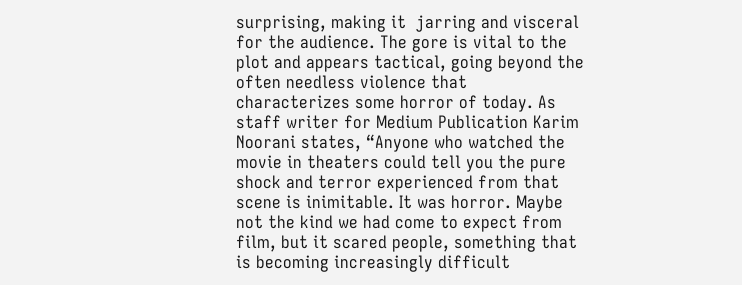surprising, making it  jarring and visceral for the audience. The gore is vital to the plot and appears tactical, going beyond the often needless violence that characterizes some horror of today. As staff writer for Medium Publication Karim Noorani states, “Anyone who watched the movie in theaters could tell you the pure shock and terror experienced from that scene is inimitable. It was horror. Maybe not the kind we had come to expect from film, but it scared people, something that is becoming increasingly difficult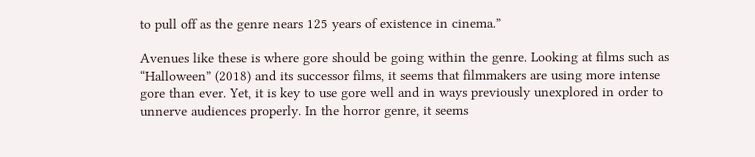to pull off as the genre nears 125 years of existence in cinema.”

Avenues like these is where gore should be going within the genre. Looking at films such as “Halloween” (2018) and its successor films, it seems that filmmakers are using more intense gore than ever. Yet, it is key to use gore well and in ways previously unexplored in order to unnerve audiences properly. In the horror genre, it seems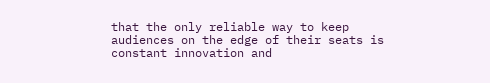that the only reliable way to keep audiences on the edge of their seats is constant innovation and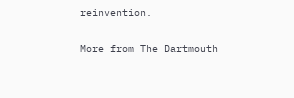reinvention.

More from The Dartmouth